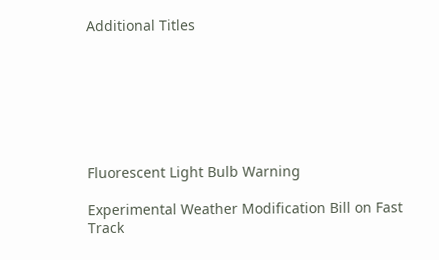Additional Titles







Fluorescent Light Bulb Warning

Experimental Weather Modification Bill on Fast Track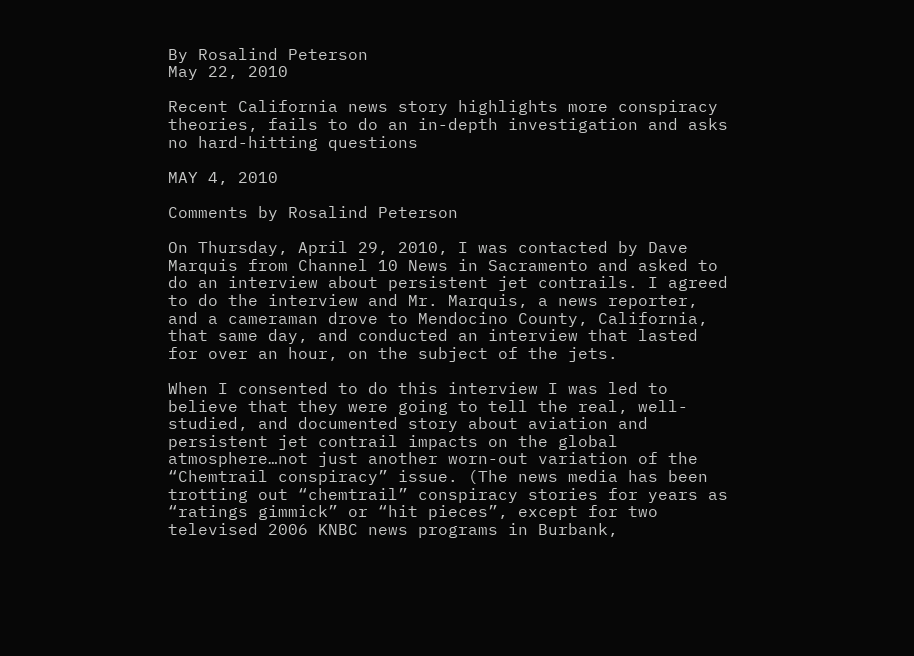By Rosalind Peterson
May 22, 2010

Recent California news story highlights more conspiracy theories, fails to do an in-depth investigation and asks no hard-hitting questions

MAY 4, 2010

Comments by Rosalind Peterson

On Thursday, April 29, 2010, I was contacted by Dave Marquis from Channel 10 News in Sacramento and asked to do an interview about persistent jet contrails. I agreed to do the interview and Mr. Marquis, a news reporter, and a cameraman drove to Mendocino County, California, that same day, and conducted an interview that lasted for over an hour, on the subject of the jets.

When I consented to do this interview I was led to believe that they were going to tell the real, well-studied, and documented story about aviation and persistent jet contrail impacts on the global atmosphere…not just another worn-out variation of the “Chemtrail conspiracy” issue. (The news media has been trotting out “chemtrail” conspiracy stories for years as “ratings gimmick” or “hit pieces”, except for two televised 2006 KNBC news programs in Burbank,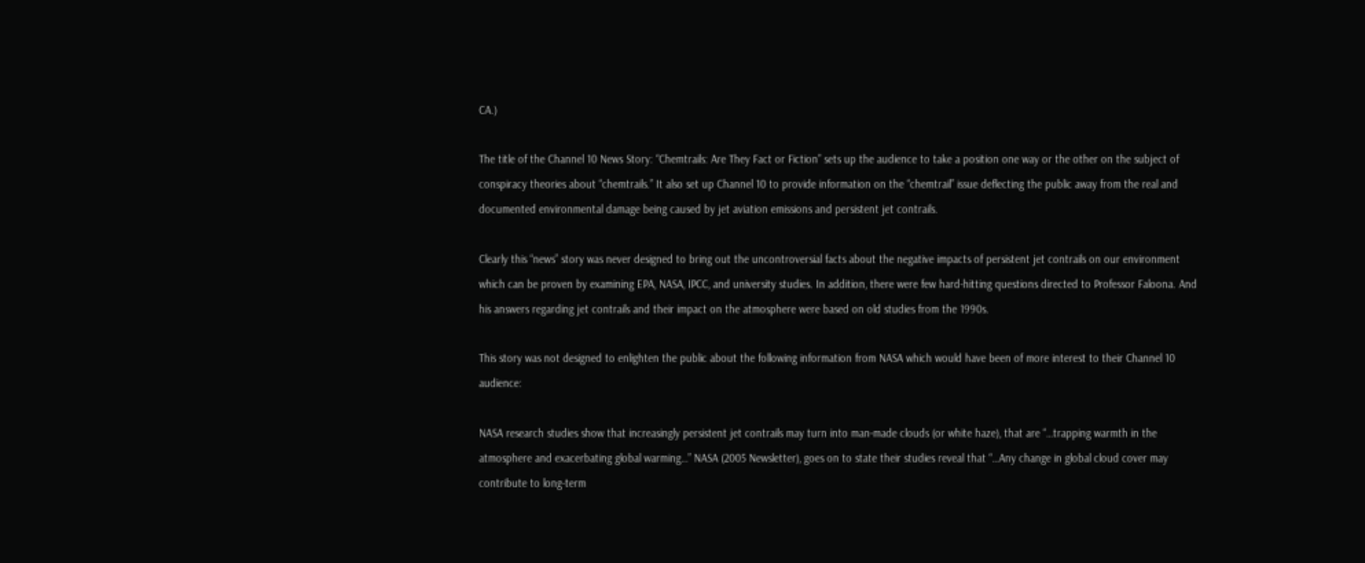CA.)

The title of the Channel 10 News Story: “Chemtrails: Are They Fact or Fiction” sets up the audience to take a position one way or the other on the subject of conspiracy theories about “chemtrails.” It also set up Channel 10 to provide information on the “chemtrail” issue deflecting the public away from the real and documented environmental damage being caused by jet aviation emissions and persistent jet contrails.

Clearly this “news” story was never designed to bring out the uncontroversial facts about the negative impacts of persistent jet contrails on our environment which can be proven by examining EPA, NASA, IPCC, and university studies. In addition, there were few hard-hitting questions directed to Professor Faloona. And his answers regarding jet contrails and their impact on the atmosphere were based on old studies from the 1990s.

This story was not designed to enlighten the public about the following information from NASA which would have been of more interest to their Channel 10 audience:

NASA research studies show that increasingly persistent jet contrails may turn into man-made clouds (or white haze), that are “…trapping warmth in the atmosphere and exacerbating global warming…” NASA (2005 Newsletter), goes on to state their studies reveal that “…Any change in global cloud cover may contribute to long-term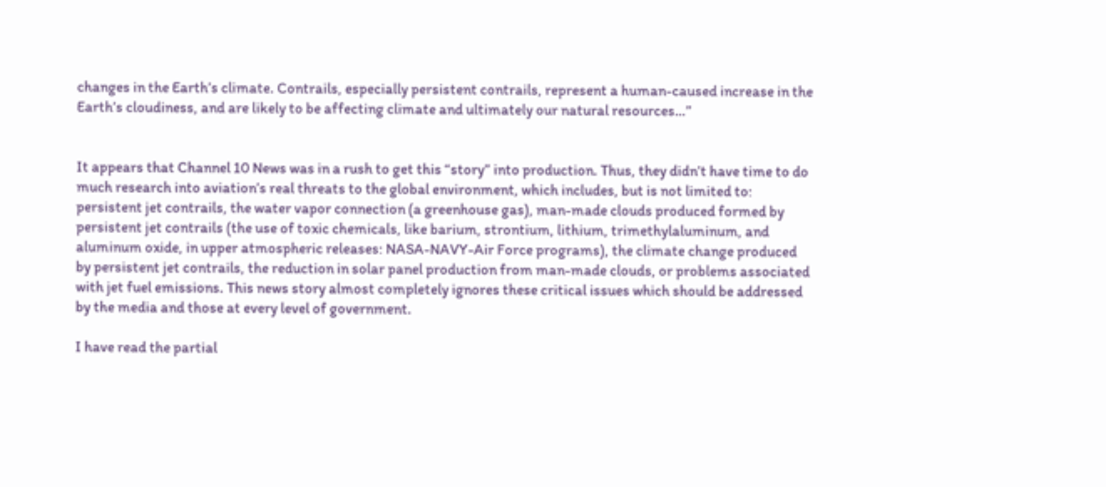changes in the Earth’s climate. Contrails, especially persistent contrails, represent a human-caused increase in the Earth’s cloudiness, and are likely to be affecting climate and ultimately our natural resources…”


It appears that Channel 10 News was in a rush to get this “story” into production. Thus, they didn’t have time to do much research into aviation’s real threats to the global environment, which includes, but is not limited to: persistent jet contrails, the water vapor connection (a greenhouse gas), man-made clouds produced formed by persistent jet contrails (the use of toxic chemicals, like barium, strontium, lithium, trimethylaluminum, and aluminum oxide, in upper atmospheric releases: NASA-NAVY-Air Force programs), the climate change produced by persistent jet contrails, the reduction in solar panel production from man-made clouds, or problems associated with jet fuel emissions. This news story almost completely ignores these critical issues which should be addressed by the media and those at every level of government.

I have read the partial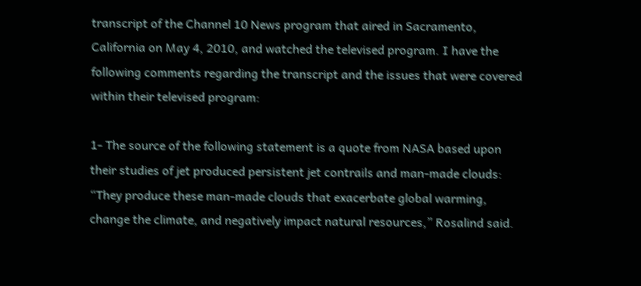transcript of the Channel 10 News program that aired in Sacramento, California on May 4, 2010, and watched the televised program. I have the following comments regarding the transcript and the issues that were covered within their televised program:

1- The source of the following statement is a quote from NASA based upon their studies of jet produced persistent jet contrails and man-made clouds: “They produce these man-made clouds that exacerbate global warming, change the climate, and negatively impact natural resources,” Rosalind said.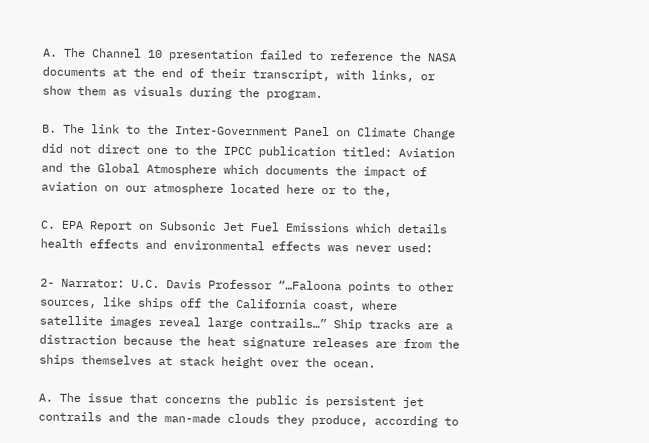A. The Channel 10 presentation failed to reference the NASA documents at the end of their transcript, with links, or show them as visuals during the program.

B. The link to the Inter-Government Panel on Climate Change did not direct one to the IPCC publication titled: Aviation and the Global Atmosphere which documents the impact of aviation on our atmosphere located here or to the,

C. EPA Report on Subsonic Jet Fuel Emissions which details health effects and environmental effects was never used:

2- Narrator: U.C. Davis Professor “…Faloona points to other sources, like ships off the California coast, where satellite images reveal large contrails…” Ship tracks are a distraction because the heat signature releases are from the ships themselves at stack height over the ocean.

A. The issue that concerns the public is persistent jet contrails and the man-made clouds they produce, according to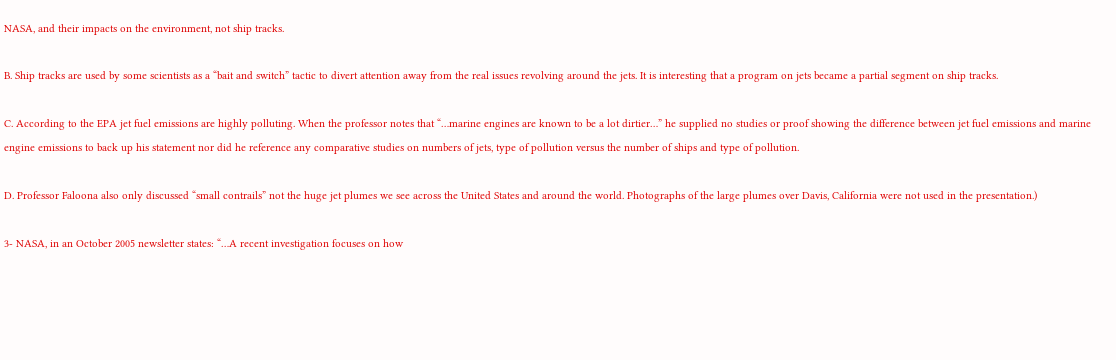NASA, and their impacts on the environment, not ship tracks.

B. Ship tracks are used by some scientists as a “bait and switch” tactic to divert attention away from the real issues revolving around the jets. It is interesting that a program on jets became a partial segment on ship tracks.

C. According to the EPA jet fuel emissions are highly polluting. When the professor notes that “…marine engines are known to be a lot dirtier…” he supplied no studies or proof showing the difference between jet fuel emissions and marine engine emissions to back up his statement nor did he reference any comparative studies on numbers of jets, type of pollution versus the number of ships and type of pollution.

D. Professor Faloona also only discussed “small contrails” not the huge jet plumes we see across the United States and around the world. Photographs of the large plumes over Davis, California were not used in the presentation.)

3- NASA, in an October 2005 newsletter states: “…A recent investigation focuses on how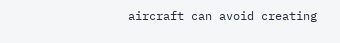aircraft can avoid creating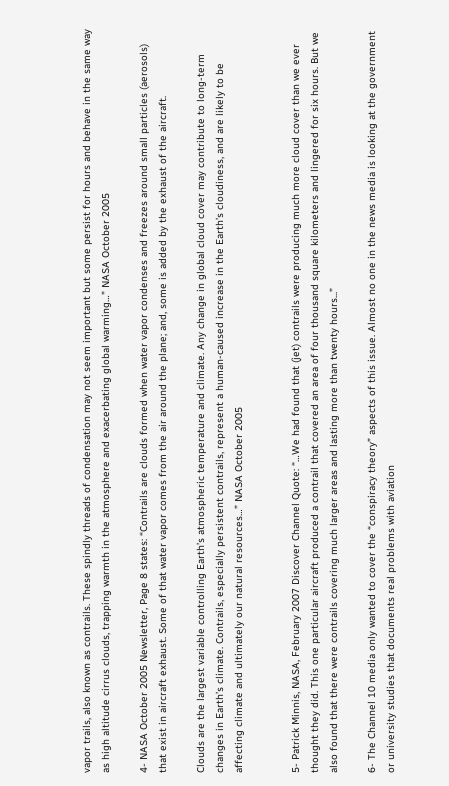vapor trails, also known as contrails. These spindly threads of condensation may not seem important but some persist for hours and behave in the same way as high altitude cirrus clouds, trapping warmth in the atmosphere and exacerbating global warming…" NASA October 2005

4- NASA October 2005 Newsletter, Page 8 states: “Contrails are clouds formed when water vapor condenses and freezes around small particles (aerosols) that exist in aircraft exhaust. Some of that water vapor comes from the air around the plane; and, some is added by the exhaust of the aircraft.

Clouds are the largest variable controlling Earth’s atmospheric temperature and climate. Any change in global cloud cover may contribute to long-term changes in Earth’s climate. Contrails, especially persistent contrails, represent a human-caused increase in the Earth’s cloudiness, and are likely to be affecting climate and ultimately our natural resources…” NASA October 2005


5- Patrick Minnis, NASA, February 2007 Discover Channel Quote: “…We had found that (jet) contrails were producing much more cloud cover than we ever thought they did. This one particular aircraft produced a contrail that covered an area of four thousand square kilometers and lingered for six hours. But we also found that there were contrails covering much larger areas and lasting more than twenty hours...”

6- The Channel 10 media only wanted to cover the “conspiracy theory” aspects of this issue. Almost no one in the news media is looking at the government or university studies that documents real problems with aviation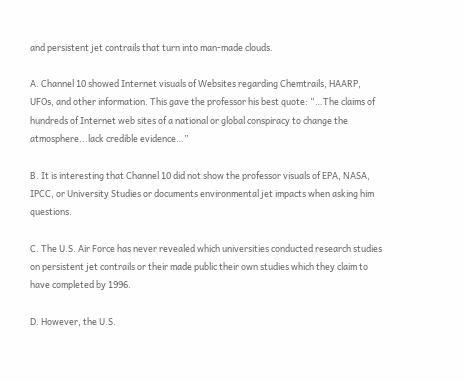and persistent jet contrails that turn into man-made clouds.

A. Channel 10 showed Internet visuals of Websites regarding Chemtrails, HAARP, UFOs, and other information. This gave the professor his best quote: “…The claims of hundreds of Internet web sites of a national or global conspiracy to change the atmosphere...lack credible evidence…”

B. It is interesting that Channel 10 did not show the professor visuals of EPA, NASA, IPCC, or University Studies or documents environmental jet impacts when asking him questions.

C. The U.S. Air Force has never revealed which universities conducted research studies on persistent jet contrails or their made public their own studies which they claim to have completed by 1996.

D. However, the U.S.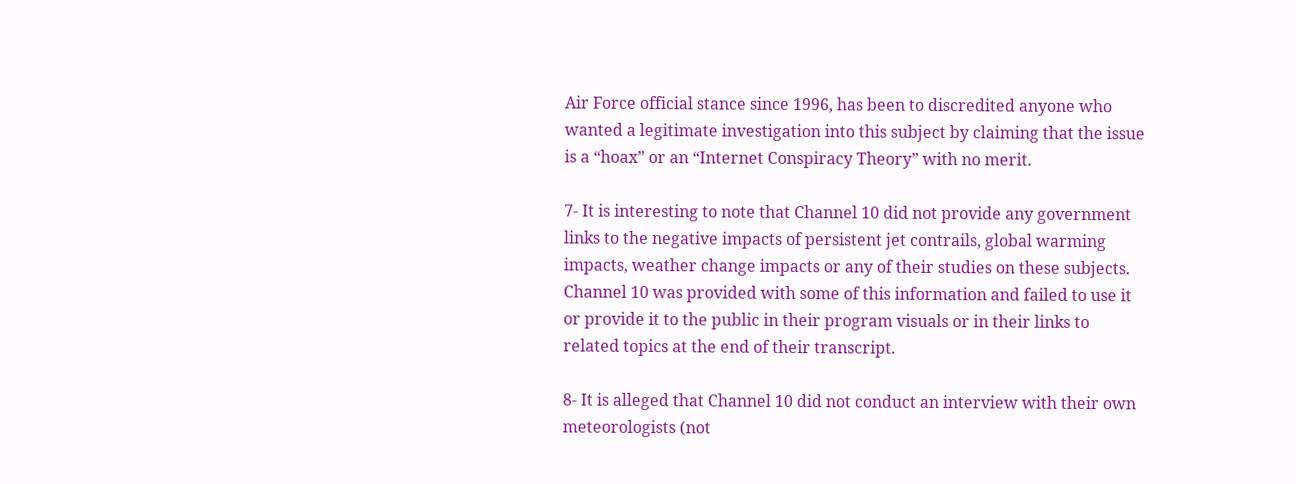Air Force official stance since 1996, has been to discredited anyone who wanted a legitimate investigation into this subject by claiming that the issue is a “hoax” or an “Internet Conspiracy Theory” with no merit.

7- It is interesting to note that Channel 10 did not provide any government links to the negative impacts of persistent jet contrails, global warming impacts, weather change impacts or any of their studies on these subjects. Channel 10 was provided with some of this information and failed to use it or provide it to the public in their program visuals or in their links to related topics at the end of their transcript.

8- It is alleged that Channel 10 did not conduct an interview with their own meteorologists (not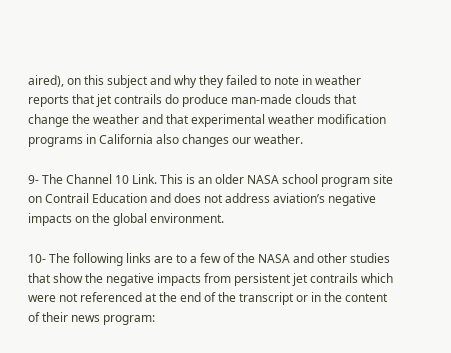aired), on this subject and why they failed to note in weather reports that jet contrails do produce man-made clouds that change the weather and that experimental weather modification programs in California also changes our weather.

9- The Channel 10 Link. This is an older NASA school program site on Contrail Education and does not address aviation’s negative impacts on the global environment.

10- The following links are to a few of the NASA and other studies that show the negative impacts from persistent jet contrails which were not referenced at the end of the transcript or in the content of their news program: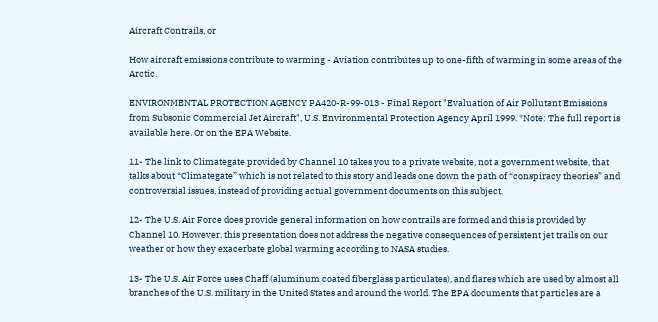Aircraft Contrails, or

How aircraft emissions contribute to warming - Aviation contributes up to one-fifth of warming in some areas of the Arctic.

ENVIRONMENTAL PROTECTION AGENCY PA420-R-99-013 - Final Report "Evaluation of Air Pollutant Emissions from Subsonic Commercial Jet Aircraft", U.S. Environmental Protection Agency April 1999. *Note: The full report is available here. Or on the EPA Website.

11- The link to Climategate provided by Channel 10 takes you to a private website, not a government website, that talks about “Climategate” which is not related to this story and leads one down the path of “conspiracy theories” and controversial issues, instead of providing actual government documents on this subject.

12- The U.S. Air Force does provide general information on how contrails are formed and this is provided by Channel 10. However, this presentation does not address the negative consequences of persistent jet trails on our weather or how they exacerbate global warming according to NASA studies.

13- The U.S. Air Force uses Chaff (aluminum coated fiberglass particulates), and flares which are used by almost all branches of the U.S. military in the United States and around the world. The EPA documents that particles are a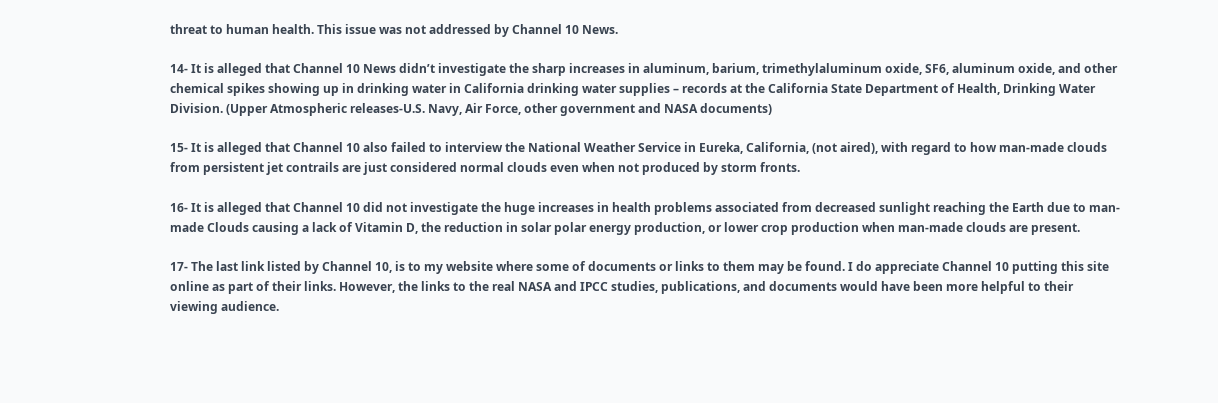threat to human health. This issue was not addressed by Channel 10 News.

14- It is alleged that Channel 10 News didn’t investigate the sharp increases in aluminum, barium, trimethylaluminum oxide, SF6, aluminum oxide, and other chemical spikes showing up in drinking water in California drinking water supplies – records at the California State Department of Health, Drinking Water Division. (Upper Atmospheric releases-U.S. Navy, Air Force, other government and NASA documents)

15- It is alleged that Channel 10 also failed to interview the National Weather Service in Eureka, California, (not aired), with regard to how man-made clouds from persistent jet contrails are just considered normal clouds even when not produced by storm fronts.

16- It is alleged that Channel 10 did not investigate the huge increases in health problems associated from decreased sunlight reaching the Earth due to man-made Clouds causing a lack of Vitamin D, the reduction in solar polar energy production, or lower crop production when man-made clouds are present.

17- The last link listed by Channel 10, is to my website where some of documents or links to them may be found. I do appreciate Channel 10 putting this site online as part of their links. However, the links to the real NASA and IPCC studies, publications, and documents would have been more helpful to their viewing audience.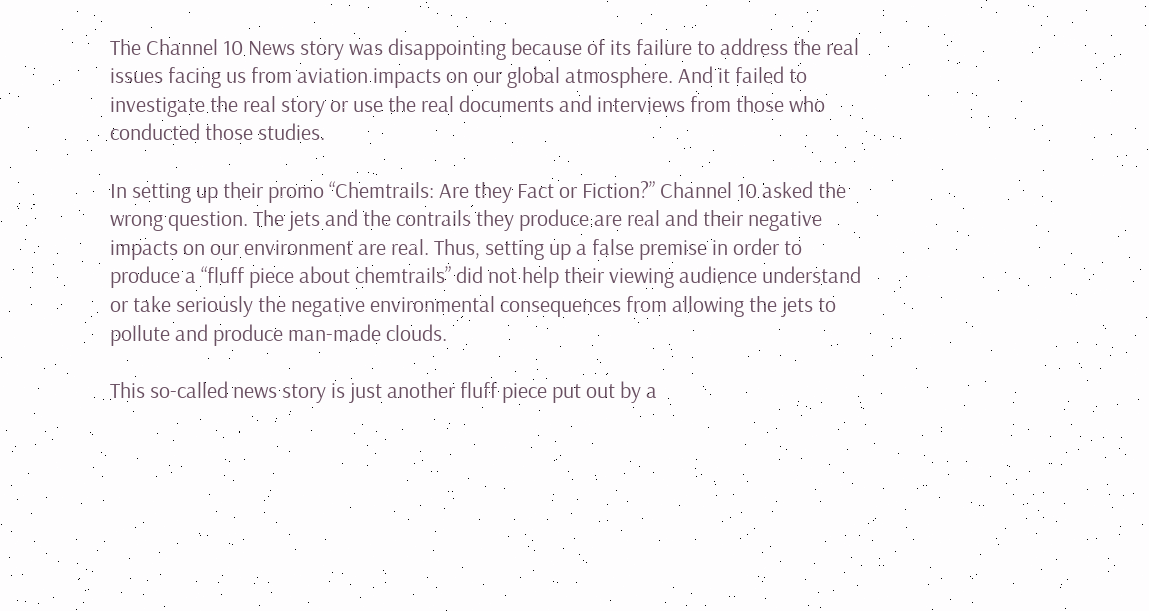The Channel 10 News story was disappointing because of its failure to address the real issues facing us from aviation impacts on our global atmosphere. And it failed to investigate the real story or use the real documents and interviews from those who conducted those studies.

In setting up their promo “Chemtrails: Are they Fact or Fiction?” Channel 10 asked the wrong question. The jets and the contrails they produce are real and their negative impacts on our environment are real. Thus, setting up a false premise in order to produce a “fluff piece about chemtrails” did not help their viewing audience understand or take seriously the negative environmental consequences from allowing the jets to pollute and produce man-made clouds.

This so-called news story is just another fluff piece put out by a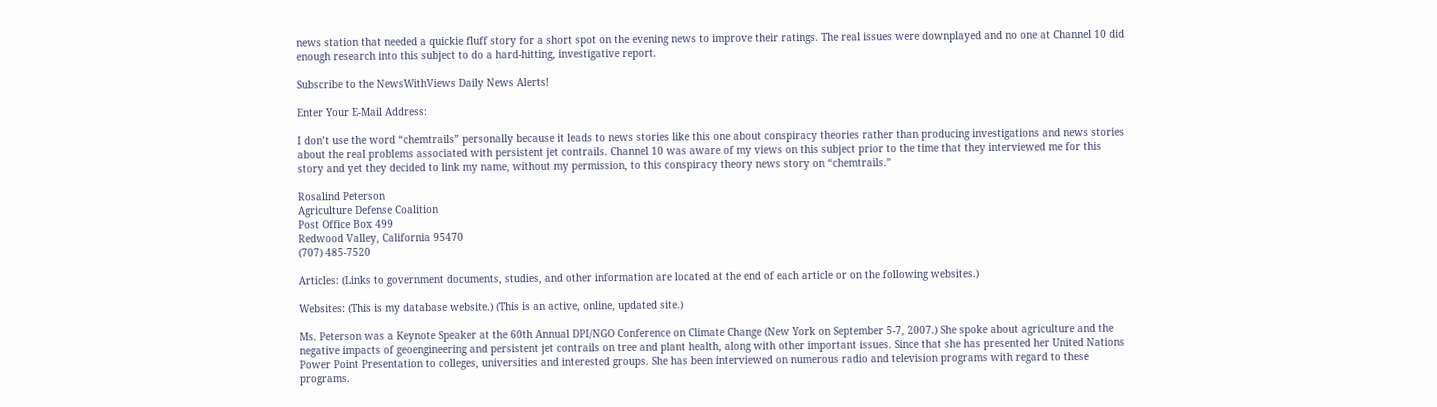news station that needed a quickie fluff story for a short spot on the evening news to improve their ratings. The real issues were downplayed and no one at Channel 10 did enough research into this subject to do a hard-hitting, investigative report.

Subscribe to the NewsWithViews Daily News Alerts!

Enter Your E-Mail Address:

I don’t use the word “chemtrails” personally because it leads to news stories like this one about conspiracy theories rather than producing investigations and news stories about the real problems associated with persistent jet contrails. Channel 10 was aware of my views on this subject prior to the time that they interviewed me for this story and yet they decided to link my name, without my permission, to this conspiracy theory news story on “chemtrails.”

Rosalind Peterson
Agriculture Defense Coalition
Post Office Box 499
Redwood Valley, California 95470
(707) 485-7520

Articles: (Links to government documents, studies, and other information are located at the end of each article or on the following websites.)

Websites: (This is my database website.) (This is an active, online, updated site.)

Ms. Peterson was a Keynote Speaker at the 60th Annual DPI/NGO Conference on Climate Change (New York on September 5-7, 2007.) She spoke about agriculture and the negative impacts of geoengineering and persistent jet contrails on tree and plant health, along with other important issues. Since that she has presented her United Nations Power Point Presentation to colleges, universities and interested groups. She has been interviewed on numerous radio and television programs with regard to these programs.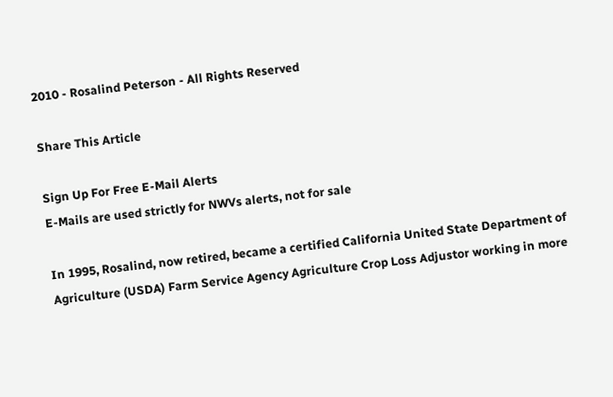2010 - Rosalind Peterson - All Rights Reserved

Share This Article

Sign Up For Free E-Mail Alerts
E-Mails are used strictly for NWVs alerts, not for sale

In 1995, Rosalind, now retired, became a certified California United State Department of Agriculture (USDA) Farm Service Agency Agriculture Crop Loss Adjustor working in more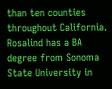than ten counties throughout California. Rosalind has a BA degree from Sonoma State University in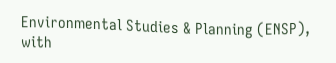Environmental Studies & Planning (ENSP), with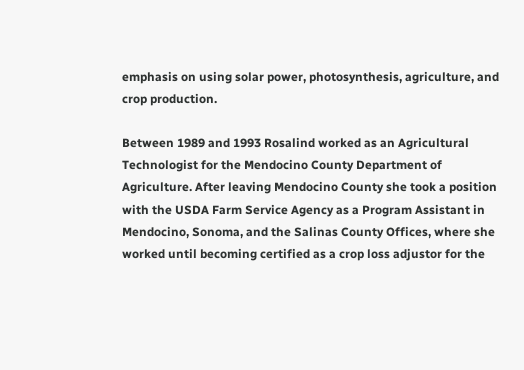emphasis on using solar power, photosynthesis, agriculture, and crop production.

Between 1989 and 1993 Rosalind worked as an Agricultural Technologist for the Mendocino County Department of Agriculture. After leaving Mendocino County she took a position with the USDA Farm Service Agency as a Program Assistant in Mendocino, Sonoma, and the Salinas County Offices, where she worked until becoming certified as a crop loss adjustor for the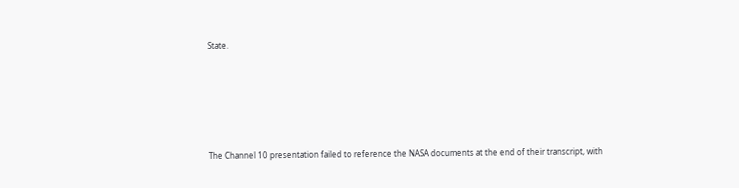State.









The Channel 10 presentation failed to reference the NASA documents at the end of their transcript, with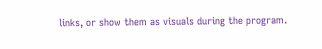links, or show them as visuals during the program.